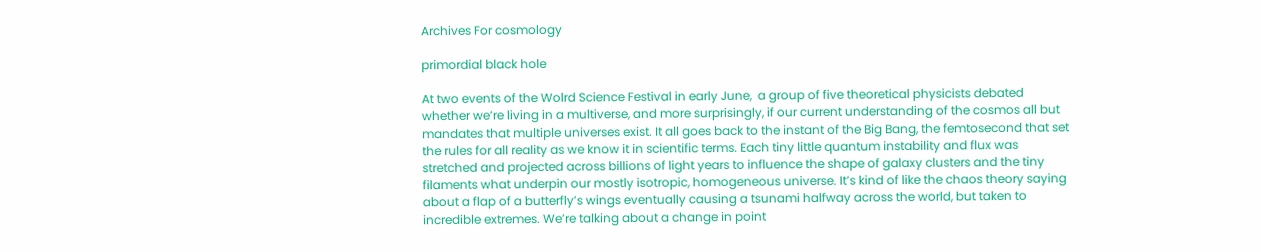Archives For cosmology

primordial black hole

At two events of the Wolrd Science Festival in early June,  a group of five theoretical physicists debated whether we’re living in a multiverse, and more surprisingly, if our current understanding of the cosmos all but mandates that multiple universes exist. It all goes back to the instant of the Big Bang, the femtosecond that set the rules for all reality as we know it in scientific terms. Each tiny little quantum instability and flux was stretched and projected across billions of light years to influence the shape of galaxy clusters and the tiny filaments what underpin our mostly isotropic, homogeneous universe. It’s kind of like the chaos theory saying about a flap of a butterfly’s wings eventually causing a tsunami halfway across the world, but taken to incredible extremes. We’re talking about a change in point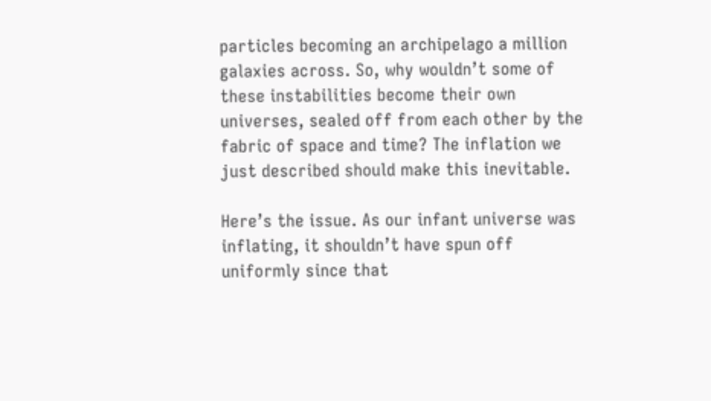particles becoming an archipelago a million galaxies across. So, why wouldn’t some of these instabilities become their own universes, sealed off from each other by the fabric of space and time? The inflation we just described should make this inevitable.

Here’s the issue. As our infant universe was inflating, it shouldn’t have spun off uniformly since that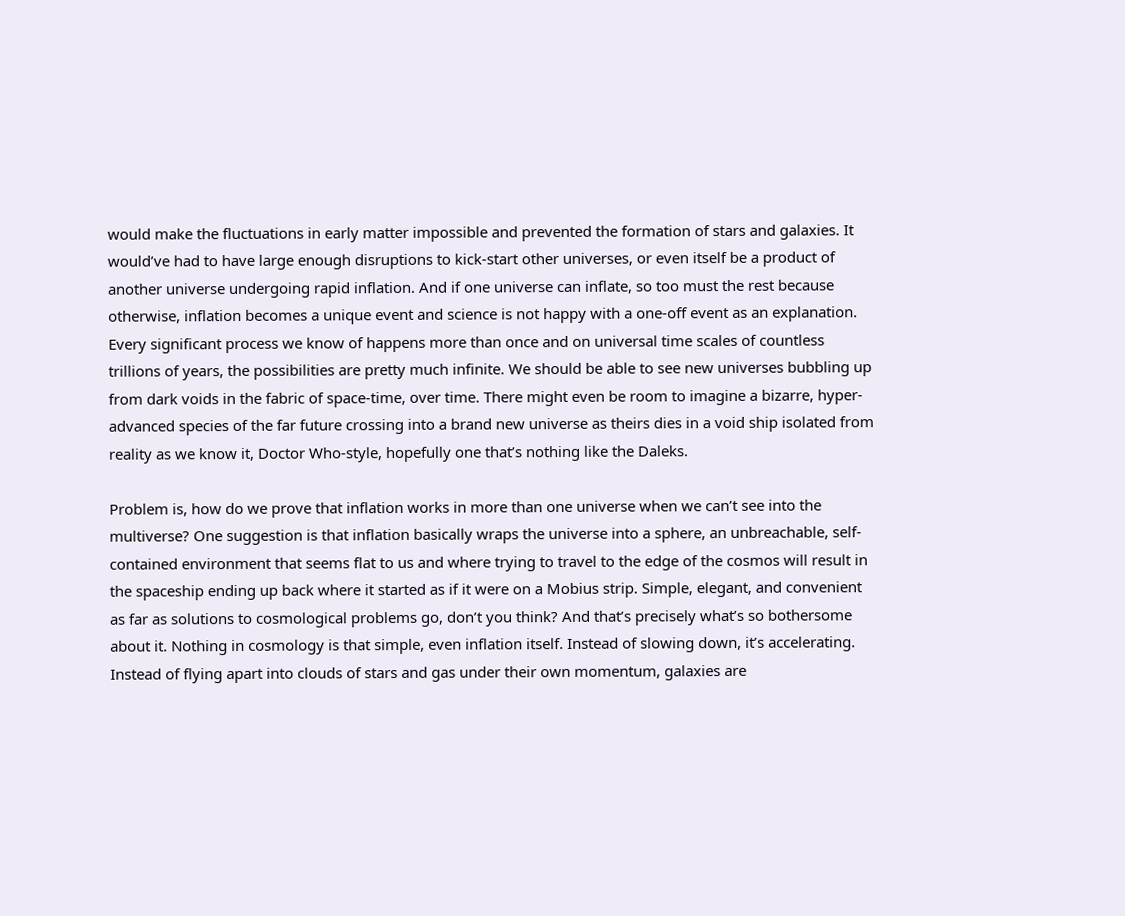would make the fluctuations in early matter impossible and prevented the formation of stars and galaxies. It would’ve had to have large enough disruptions to kick-start other universes, or even itself be a product of another universe undergoing rapid inflation. And if one universe can inflate, so too must the rest because otherwise, inflation becomes a unique event and science is not happy with a one-off event as an explanation. Every significant process we know of happens more than once and on universal time scales of countless trillions of years, the possibilities are pretty much infinite. We should be able to see new universes bubbling up from dark voids in the fabric of space-time, over time. There might even be room to imagine a bizarre, hyper-advanced species of the far future crossing into a brand new universe as theirs dies in a void ship isolated from reality as we know it, Doctor Who-style, hopefully one that’s nothing like the Daleks.

Problem is, how do we prove that inflation works in more than one universe when we can’t see into the multiverse? One suggestion is that inflation basically wraps the universe into a sphere, an unbreachable, self-contained environment that seems flat to us and where trying to travel to the edge of the cosmos will result in the spaceship ending up back where it started as if it were on a Mobius strip. Simple, elegant, and convenient as far as solutions to cosmological problems go, don’t you think? And that’s precisely what’s so bothersome about it. Nothing in cosmology is that simple, even inflation itself. Instead of slowing down, it’s accelerating. Instead of flying apart into clouds of stars and gas under their own momentum, galaxies are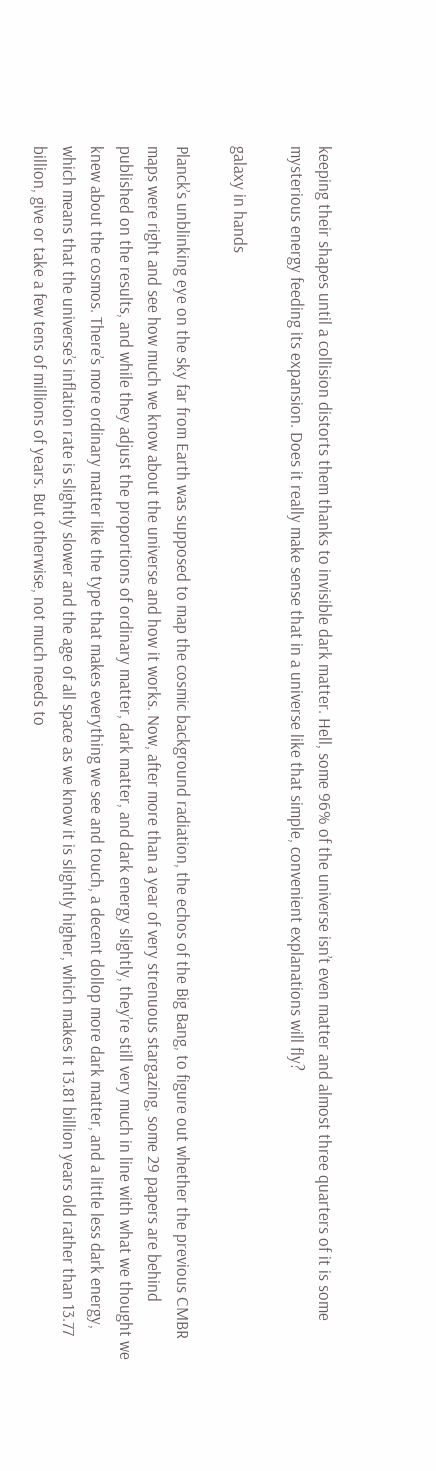keeping their shapes until a collision distorts them thanks to invisible dark matter. Hell, some 96% of the universe isn’t even matter and almost three quarters of it is some mysterious energy feeding its expansion. Does it really make sense that in a universe like that simple, convenient explanations will fly?

galaxy in hands

Planck’s unblinking eye on the sky far from Earth was supposed to map the cosmic background radiation, the echos of the Big Bang, to figure out whether the previous CMBR maps were right and see how much we know about the universe and how it works. Now, after more than a year of very strenuous stargazing, some 29 papers are behind published on the results, and while they adjust the proportions of ordinary matter, dark matter, and dark energy slightly, they’re still very much in line with what we thought we knew about the cosmos. There’s more ordinary matter like the type that makes everything we see and touch, a decent dollop more dark matter, and a little less dark energy, which means that the universe’s inflation rate is slightly slower and the age of all space as we know it is slightly higher, which makes it 13.81 billion years old rather than 13.77 billion, give or take a few tens of millions of years. But otherwise, not much needs to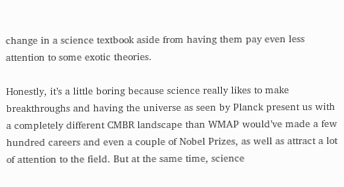change in a science textbook aside from having them pay even less attention to some exotic theories.

Honestly, it’s a little boring because science really likes to make breakthroughs and having the universe as seen by Planck present us with a completely different CMBR landscape than WMAP would’ve made a few hundred careers and even a couple of Nobel Prizes, as well as attract a lot of attention to the field. But at the same time, science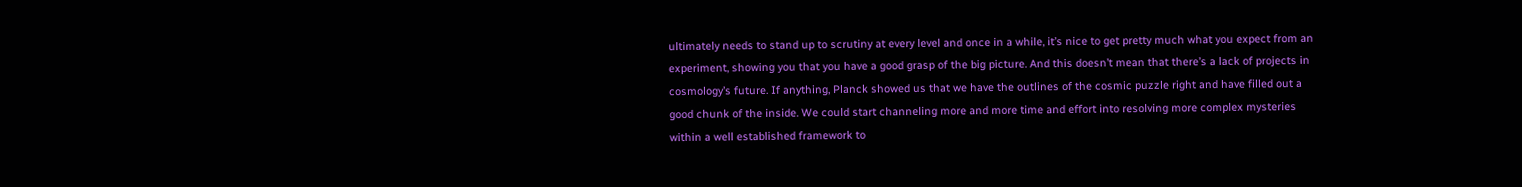ultimately needs to stand up to scrutiny at every level and once in a while, it’s nice to get pretty much what you expect from an experiment, showing you that you have a good grasp of the big picture. And this doesn’t mean that there’s a lack of projects in cosmology’s future. If anything, Planck showed us that we have the outlines of the cosmic puzzle right and have filled out a good chunk of the inside. We could start channeling more and more time and effort into resolving more complex mysteries within a well established framework to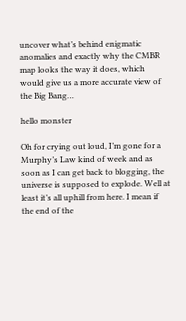uncover what’s behind enigmatic anomalies and exactly why the CMBR map looks the way it does, which would give us a more accurate view of the Big Bang…

hello monster

Oh for crying out loud, I’m gone for a Murphy’s Law kind of week and as soon as I can get back to blogging, the universe is supposed to explode. Well at least it’s all uphill from here. I mean if the end of the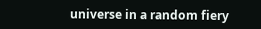universe in a random fiery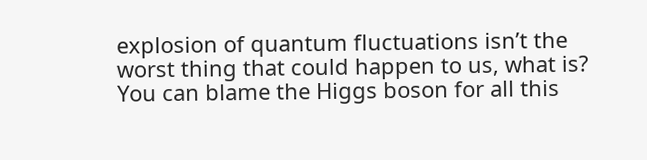explosion of quantum fluctuations isn’t the worst thing that could happen to us, what is? You can blame the Higgs boson for all this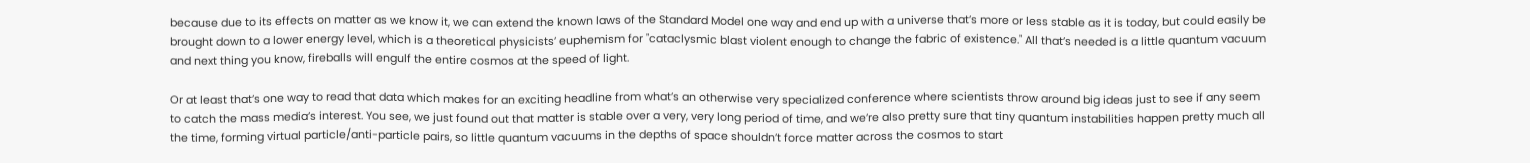because due to its effects on matter as we know it, we can extend the known laws of the Standard Model one way and end up with a universe that’s more or less stable as it is today, but could easily be brought down to a lower energy level, which is a theoretical physicists’ euphemism for "cataclysmic blast violent enough to change the fabric of existence." All that’s needed is a little quantum vacuum and next thing you know, fireballs will engulf the entire cosmos at the speed of light.

Or at least that’s one way to read that data which makes for an exciting headline from what’s an otherwise very specialized conference where scientists throw around big ideas just to see if any seem to catch the mass media’s interest. You see, we just found out that matter is stable over a very, very long period of time, and we’re also pretty sure that tiny quantum instabilities happen pretty much all the time, forming virtual particle/anti-particle pairs, so little quantum vacuums in the depths of space shouldn’t force matter across the cosmos to start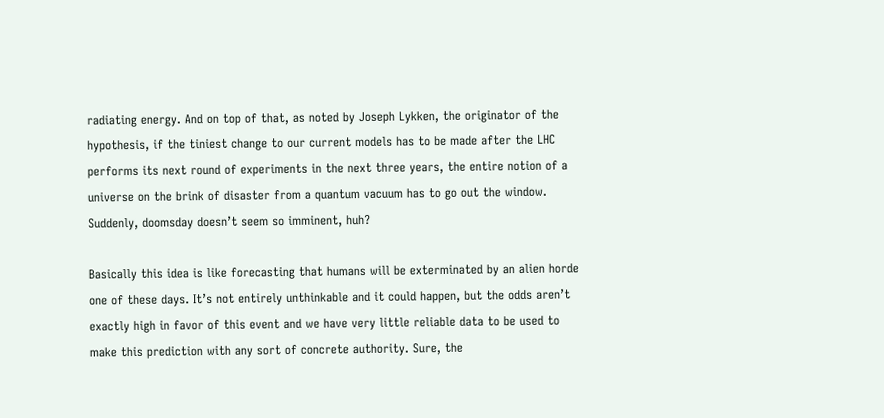radiating energy. And on top of that, as noted by Joseph Lykken, the originator of the hypothesis, if the tiniest change to our current models has to be made after the LHC performs its next round of experiments in the next three years, the entire notion of a universe on the brink of disaster from a quantum vacuum has to go out the window. Suddenly, doomsday doesn’t seem so imminent, huh?

Basically this idea is like forecasting that humans will be exterminated by an alien horde one of these days. It’s not entirely unthinkable and it could happen, but the odds aren’t exactly high in favor of this event and we have very little reliable data to be used to make this prediction with any sort of concrete authority. Sure, the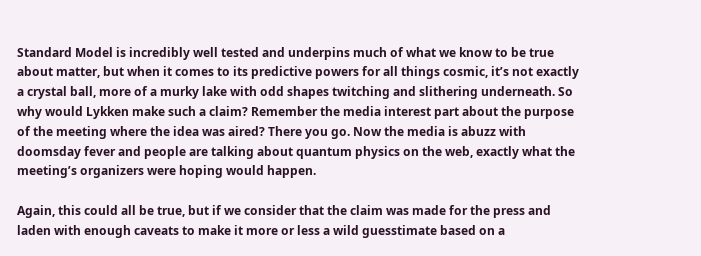Standard Model is incredibly well tested and underpins much of what we know to be true about matter, but when it comes to its predictive powers for all things cosmic, it’s not exactly a crystal ball, more of a murky lake with odd shapes twitching and slithering underneath. So why would Lykken make such a claim? Remember the media interest part about the purpose of the meeting where the idea was aired? There you go. Now the media is abuzz with doomsday fever and people are talking about quantum physics on the web, exactly what the meeting’s organizers were hoping would happen.

Again, this could all be true, but if we consider that the claim was made for the press and laden with enough caveats to make it more or less a wild guesstimate based on a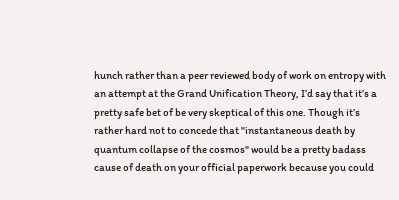hunch rather than a peer reviewed body of work on entropy with an attempt at the Grand Unification Theory, I’d say that it’s a pretty safe bet of be very skeptical of this one. Though it’s rather hard not to concede that "instantaneous death by quantum collapse of the cosmos" would be a pretty badass cause of death on your official paperwork because you could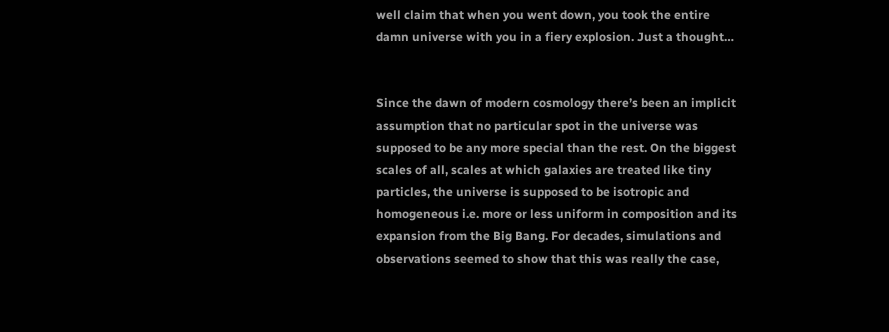well claim that when you went down, you took the entire damn universe with you in a fiery explosion. Just a thought…


Since the dawn of modern cosmology there’s been an implicit assumption that no particular spot in the universe was supposed to be any more special than the rest. On the biggest scales of all, scales at which galaxies are treated like tiny particles, the universe is supposed to be isotropic and homogeneous i.e. more or less uniform in composition and its expansion from the Big Bang. For decades, simulations and observations seemed to show that this was really the case,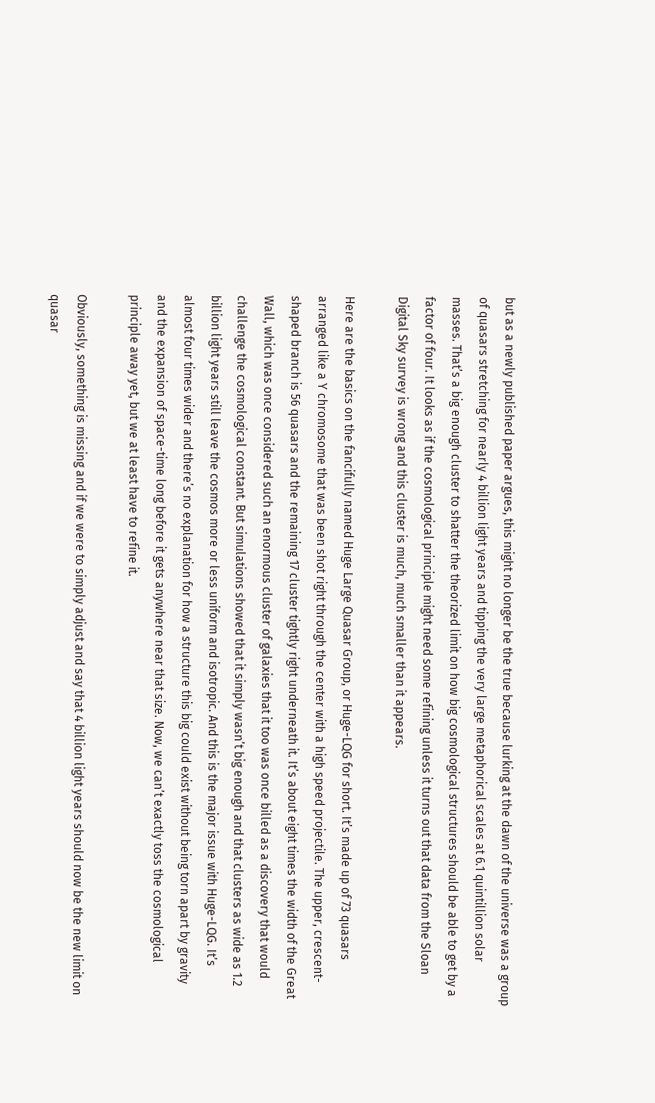but as a newly published paper argues, this might no longer be the true because lurking at the dawn of the universe was a group of quasars stretching for nearly 4 billion light years and tipping the very large metaphorical scales at 6.1 quintillion solar masses. That’s a big enough cluster to shatter the theorized limit on how big cosmological structures should be able to get by a factor of four. It looks as if the cosmological principle might need some refining unless it turns out that data from the Sloan Digital Sky survey is wrong and this cluster is much, much smaller than it appears.

Here are the basics on the fancifully named Huge Large Quasar Group, or Huge-LQG for short. It’s made up of 73 quasars arranged like a Y chromosome that was been shot right through the center with a high speed projectile. The upper, crescent-shaped branch is 56 quasars and the remaining 17 cluster tightly right underneath it. It’s about eight times the width of the Great Wall, which was once considered such an enormous cluster of galaxies that it too was once billed as a discovery that would challenge the cosmological constant. But simulations showed that it simply wasn’t big enough and that clusters as wide as 1.2 billion light years still leave the cosmos more or less uniform and isotropic. And this is the major issue with Huge-LQG. It’s almost four times wider and there’s no explanation for how a structure this big could exist without being torn apart by gravity and the expansion of space-time long before it gets anywhere near that size. Now, we can’t exactly toss the cosmological principle away yet, but we at least have to refine it.

Obviously, something is missing and if we were to simply adjust and say that 4 billion light years should now be the new limit on quasar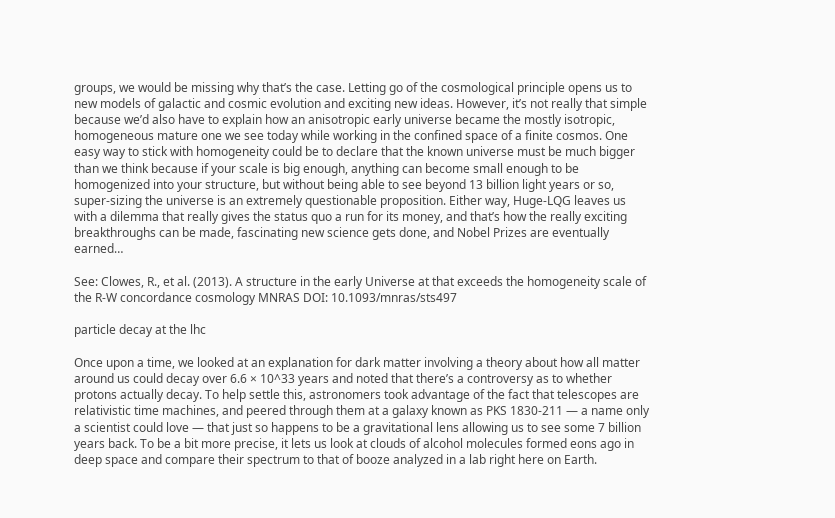groups, we would be missing why that’s the case. Letting go of the cosmological principle opens us to new models of galactic and cosmic evolution and exciting new ideas. However, it’s not really that simple because we’d also have to explain how an anisotropic early universe became the mostly isotropic, homogeneous mature one we see today while working in the confined space of a finite cosmos. One easy way to stick with homogeneity could be to declare that the known universe must be much bigger than we think because if your scale is big enough, anything can become small enough to be homogenized into your structure, but without being able to see beyond 13 billion light years or so, super-sizing the universe is an extremely questionable proposition. Either way, Huge-LQG leaves us with a dilemma that really gives the status quo a run for its money, and that’s how the really exciting breakthroughs can be made, fascinating new science gets done, and Nobel Prizes are eventually earned…

See: Clowes, R., et al. (2013). A structure in the early Universe at that exceeds the homogeneity scale of the R-W concordance cosmology MNRAS DOI: 10.1093/mnras/sts497

particle decay at the lhc

Once upon a time, we looked at an explanation for dark matter involving a theory about how all matter around us could decay over 6.6 × 10^33 years and noted that there’s a controversy as to whether protons actually decay. To help settle this, astronomers took advantage of the fact that telescopes are relativistic time machines, and peered through them at a galaxy known as PKS 1830-211 — a name only a scientist could love — that just so happens to be a gravitational lens allowing us to see some 7 billion years back. To be a bit more precise, it lets us look at clouds of alcohol molecules formed eons ago in deep space and compare their spectrum to that of booze analyzed in a lab right here on Earth.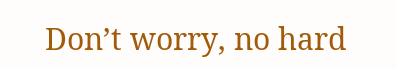Don’t worry, no hard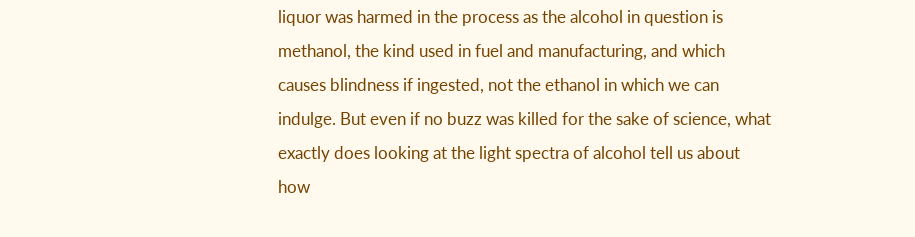liquor was harmed in the process as the alcohol in question is methanol, the kind used in fuel and manufacturing, and which causes blindness if ingested, not the ethanol in which we can indulge. But even if no buzz was killed for the sake of science, what exactly does looking at the light spectra of alcohol tell us about how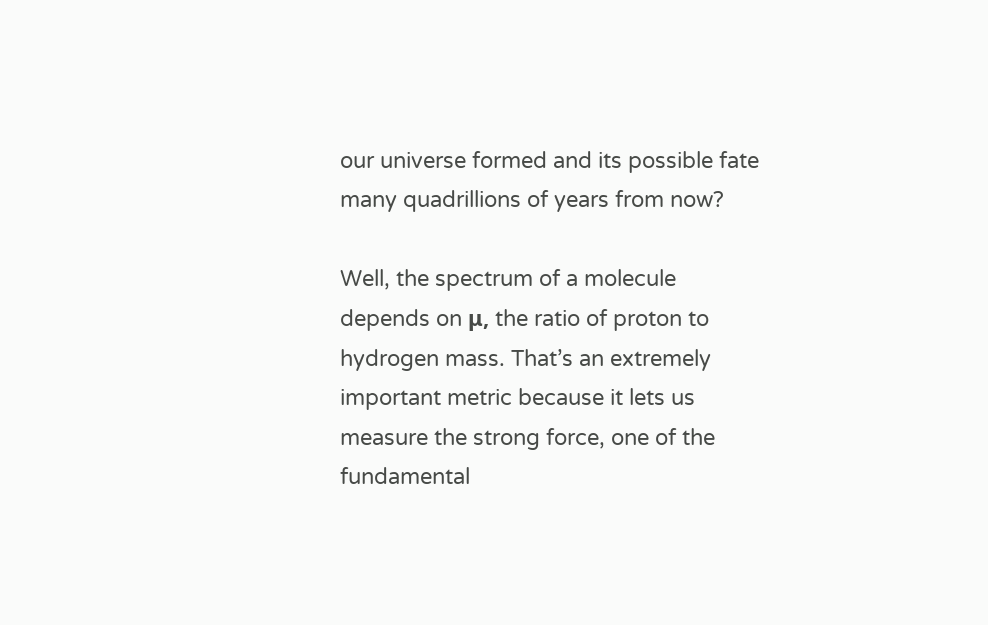our universe formed and its possible fate many quadrillions of years from now?

Well, the spectrum of a molecule depends on μ, the ratio of proton to hydrogen mass. That’s an extremely important metric because it lets us measure the strong force, one of the fundamental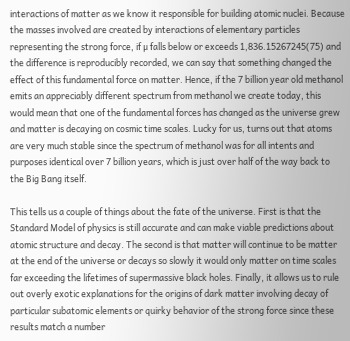interactions of matter as we know it responsible for building atomic nuclei. Because the masses involved are created by interactions of elementary particles representing the strong force, if μ falls below or exceeds 1,836.15267245(75) and the difference is reproducibly recorded, we can say that something changed the effect of this fundamental force on matter. Hence, if the 7 billion year old methanol emits an appreciably different spectrum from methanol we create today, this would mean that one of the fundamental forces has changed as the universe grew and matter is decaying on cosmic time scales. Lucky for us, turns out that atoms are very much stable since the spectrum of methanol was for all intents and purposes identical over 7 billion years, which is just over half of the way back to the Big Bang itself.

This tells us a couple of things about the fate of the universe. First is that the Standard Model of physics is still accurate and can make viable predictions about atomic structure and decay. The second is that matter will continue to be matter at the end of the universe or decays so slowly it would only matter on time scales far exceeding the lifetimes of supermassive black holes. Finally, it allows us to rule out overly exotic explanations for the origins of dark matter involving decay of particular subatomic elements or quirky behavior of the strong force since these results match a number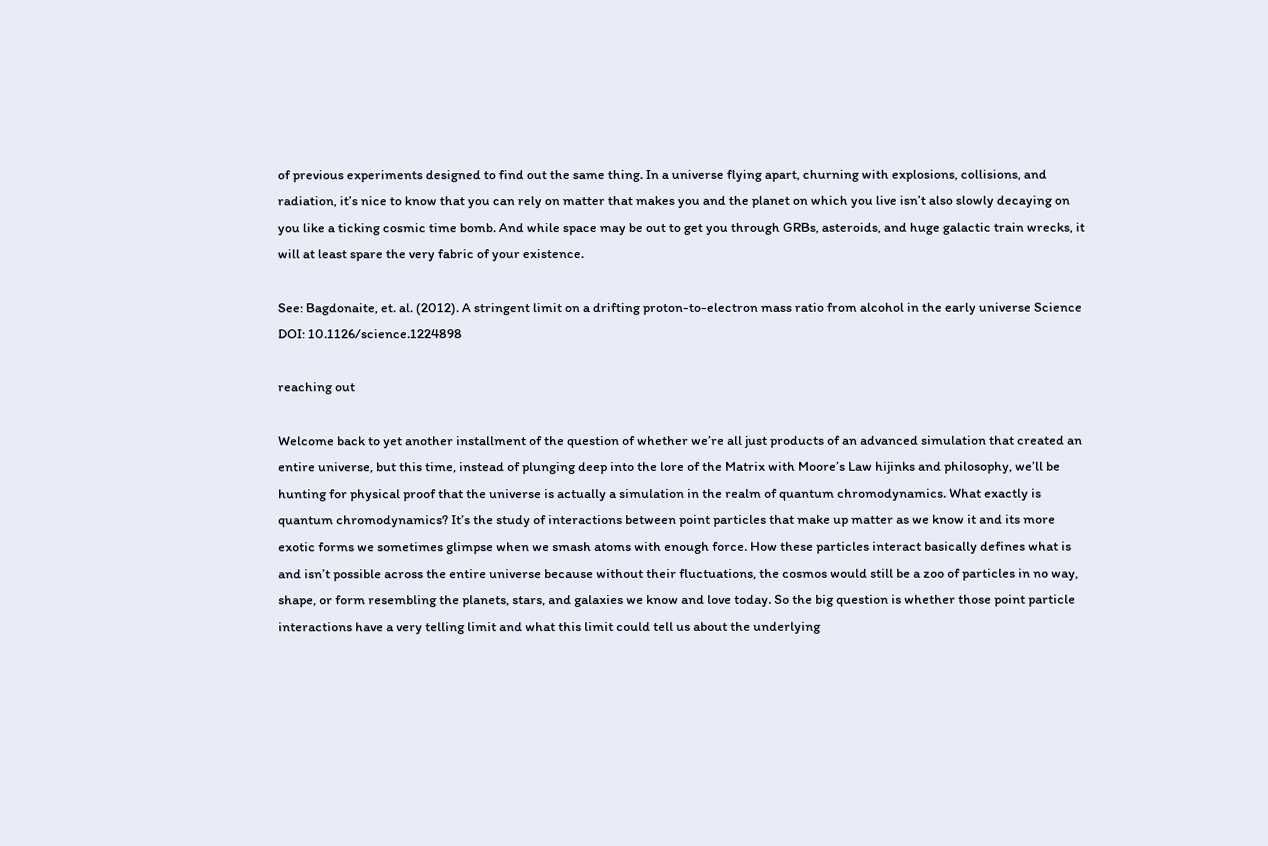of previous experiments designed to find out the same thing. In a universe flying apart, churning with explosions, collisions, and radiation, it’s nice to know that you can rely on matter that makes you and the planet on which you live isn’t also slowly decaying on you like a ticking cosmic time bomb. And while space may be out to get you through GRBs, asteroids, and huge galactic train wrecks, it will at least spare the very fabric of your existence.

See: Bagdonaite, et. al. (2012). A stringent limit on a drifting proton-to-electron mass ratio from alcohol in the early universe Science DOI: 10.1126/science.1224898

reaching out

Welcome back to yet another installment of the question of whether we’re all just products of an advanced simulation that created an entire universe, but this time, instead of plunging deep into the lore of the Matrix with Moore’s Law hijinks and philosophy, we’ll be hunting for physical proof that the universe is actually a simulation in the realm of quantum chromodynamics. What exactly is quantum chromodynamics? It’s the study of interactions between point particles that make up matter as we know it and its more exotic forms we sometimes glimpse when we smash atoms with enough force. How these particles interact basically defines what is and isn’t possible across the entire universe because without their fluctuations, the cosmos would still be a zoo of particles in no way, shape, or form resembling the planets, stars, and galaxies we know and love today. So the big question is whether those point particle interactions have a very telling limit and what this limit could tell us about the underlying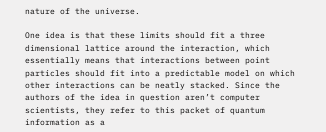nature of the universe.

One idea is that these limits should fit a three dimensional lattice around the interaction, which essentially means that interactions between point particles should fit into a predictable model on which other interactions can be neatly stacked. Since the authors of the idea in question aren’t computer scientists, they refer to this packet of quantum information as a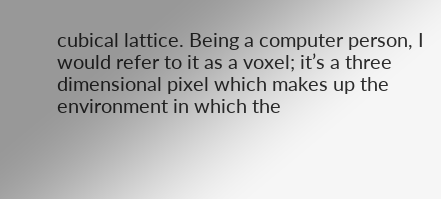cubical lattice. Being a computer person, I would refer to it as a voxel; it’s a three dimensional pixel which makes up the environment in which the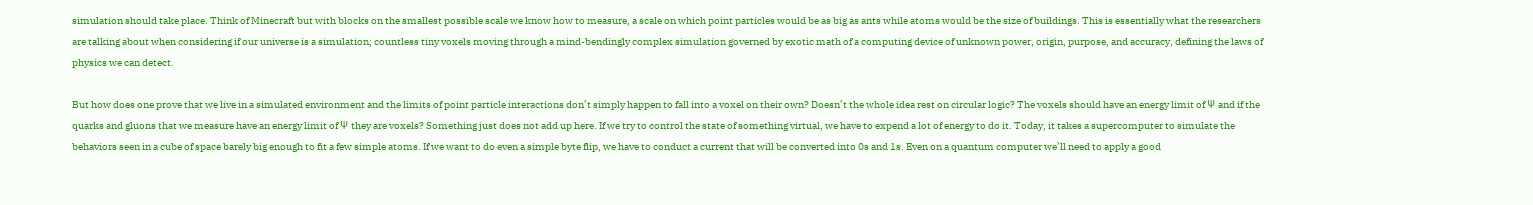simulation should take place. Think of Minecraft but with blocks on the smallest possible scale we know how to measure, a scale on which point particles would be as big as ants while atoms would be the size of buildings. This is essentially what the researchers are talking about when considering if our universe is a simulation; countless tiny voxels moving through a mind-bendingly complex simulation governed by exotic math of a computing device of unknown power, origin, purpose, and accuracy, defining the laws of physics we can detect.

But how does one prove that we live in a simulated environment and the limits of point particle interactions don’t simply happen to fall into a voxel on their own? Doesn’t the whole idea rest on circular logic? The voxels should have an energy limit of Ψ and if the quarks and gluons that we measure have an energy limit of Ψ they are voxels? Something just does not add up here. If we try to control the state of something virtual, we have to expend a lot of energy to do it. Today, it takes a supercomputer to simulate the behaviors seen in a cube of space barely big enough to fit a few simple atoms. If we want to do even a simple byte flip, we have to conduct a current that will be converted into 0s and 1s. Even on a quantum computer we’ll need to apply a good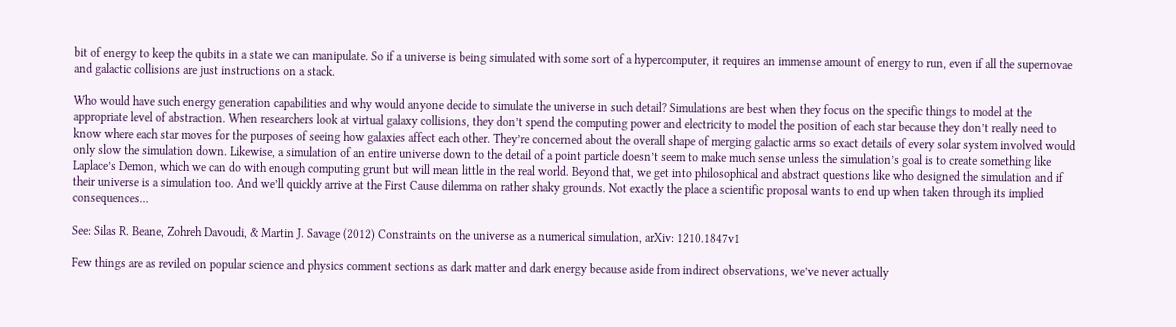bit of energy to keep the qubits in a state we can manipulate. So if a universe is being simulated with some sort of a hypercomputer, it requires an immense amount of energy to run, even if all the supernovae and galactic collisions are just instructions on a stack.

Who would have such energy generation capabilities and why would anyone decide to simulate the universe in such detail? Simulations are best when they focus on the specific things to model at the appropriate level of abstraction. When researchers look at virtual galaxy collisions, they don’t spend the computing power and electricity to model the position of each star because they don’t really need to know where each star moves for the purposes of seeing how galaxies affect each other. They’re concerned about the overall shape of merging galactic arms so exact details of every solar system involved would only slow the simulation down. Likewise, a simulation of an entire universe down to the detail of a point particle doesn’t seem to make much sense unless the simulation’s goal is to create something like Laplace’s Demon, which we can do with enough computing grunt but will mean little in the real world. Beyond that, we get into philosophical and abstract questions like who designed the simulation and if their universe is a simulation too. And we’ll quickly arrive at the First Cause dilemma on rather shaky grounds. Not exactly the place a scientific proposal wants to end up when taken through its implied consequences…

See: Silas R. Beane, Zohreh Davoudi, & Martin J. Savage (2012) Constraints on the universe as a numerical simulation, arXiv: 1210.1847v1

Few things are as reviled on popular science and physics comment sections as dark matter and dark energy because aside from indirect observations, we’ve never actually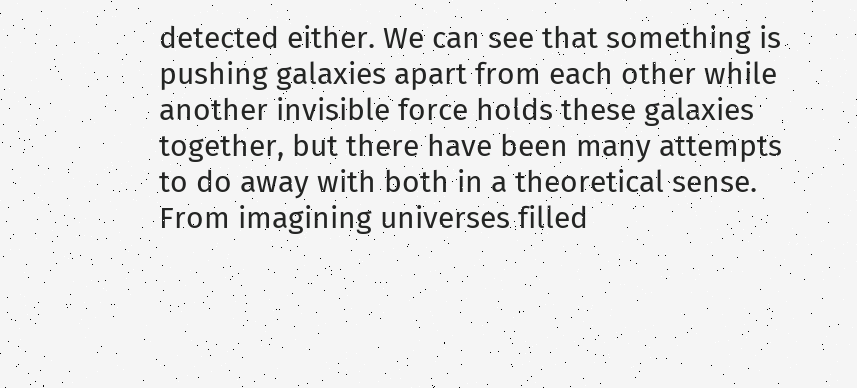detected either. We can see that something is pushing galaxies apart from each other while another invisible force holds these galaxies together, but there have been many attempts to do away with both in a theoretical sense. From imagining universes filled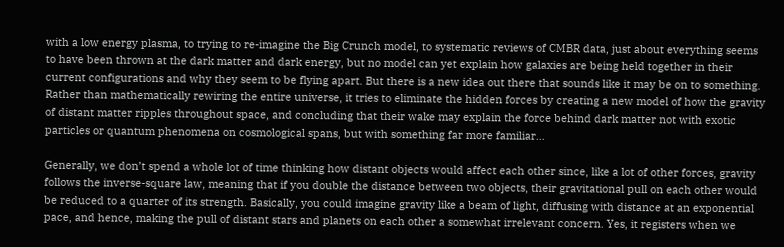with a low energy plasma, to trying to re-imagine the Big Crunch model, to systematic reviews of CMBR data, just about everything seems to have been thrown at the dark matter and dark energy, but no model can yet explain how galaxies are being held together in their current configurations and why they seem to be flying apart. But there is a new idea out there that sounds like it may be on to something. Rather than mathematically rewiring the entire universe, it tries to eliminate the hidden forces by creating a new model of how the gravity of distant matter ripples throughout space, and concluding that their wake may explain the force behind dark matter not with exotic particles or quantum phenomena on cosmological spans, but with something far more familiar…

Generally, we don’t spend a whole lot of time thinking how distant objects would affect each other since, like a lot of other forces, gravity follows the inverse-square law, meaning that if you double the distance between two objects, their gravitational pull on each other would be reduced to a quarter of its strength. Basically, you could imagine gravity like a beam of light, diffusing with distance at an exponential pace, and hence, making the pull of distant stars and planets on each other a somewhat irrelevant concern. Yes, it registers when we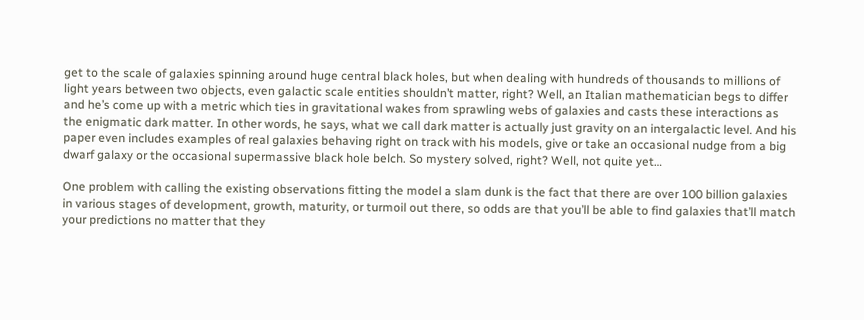get to the scale of galaxies spinning around huge central black holes, but when dealing with hundreds of thousands to millions of light years between two objects, even galactic scale entities shouldn’t matter, right? Well, an Italian mathematician begs to differ and he’s come up with a metric which ties in gravitational wakes from sprawling webs of galaxies and casts these interactions as the enigmatic dark matter. In other words, he says, what we call dark matter is actually just gravity on an intergalactic level. And his paper even includes examples of real galaxies behaving right on track with his models, give or take an occasional nudge from a big dwarf galaxy or the occasional supermassive black hole belch. So mystery solved, right? Well, not quite yet…

One problem with calling the existing observations fitting the model a slam dunk is the fact that there are over 100 billion galaxies in various stages of development, growth, maturity, or turmoil out there, so odds are that you’ll be able to find galaxies that’ll match your predictions no matter that they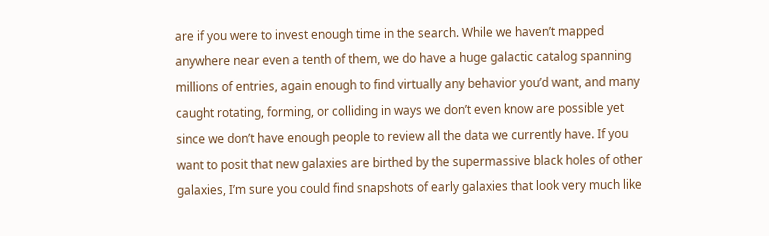are if you were to invest enough time in the search. While we haven’t mapped anywhere near even a tenth of them, we do have a huge galactic catalog spanning millions of entries, again enough to find virtually any behavior you’d want, and many caught rotating, forming, or colliding in ways we don’t even know are possible yet since we don’t have enough people to review all the data we currently have. If you want to posit that new galaxies are birthed by the supermassive black holes of other galaxies, I’m sure you could find snapshots of early galaxies that look very much like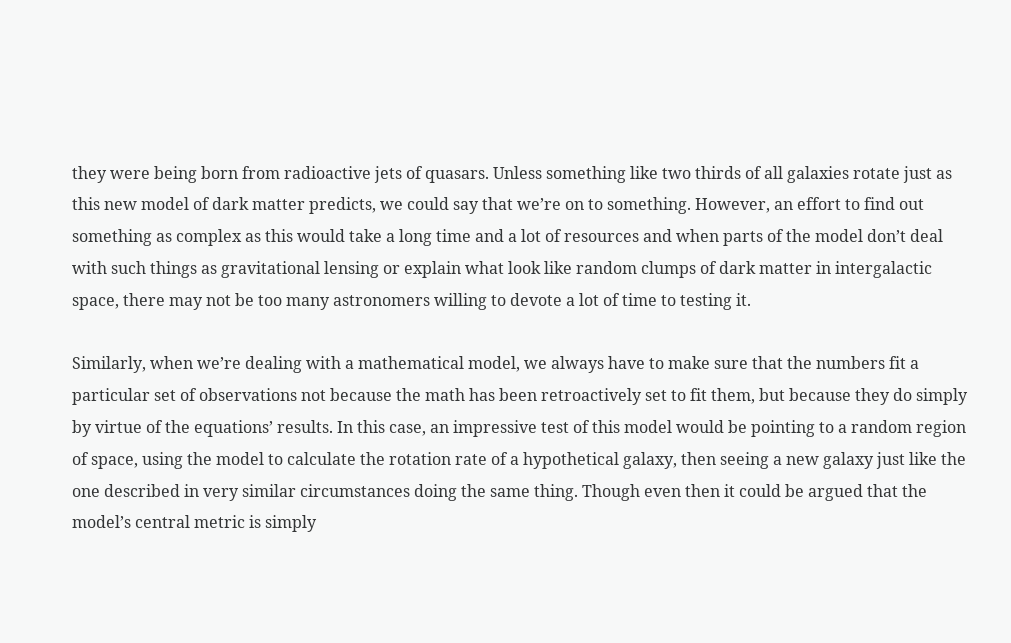they were being born from radioactive jets of quasars. Unless something like two thirds of all galaxies rotate just as this new model of dark matter predicts, we could say that we’re on to something. However, an effort to find out something as complex as this would take a long time and a lot of resources and when parts of the model don’t deal with such things as gravitational lensing or explain what look like random clumps of dark matter in intergalactic space, there may not be too many astronomers willing to devote a lot of time to testing it.

Similarly, when we’re dealing with a mathematical model, we always have to make sure that the numbers fit a particular set of observations not because the math has been retroactively set to fit them, but because they do simply by virtue of the equations’ results. In this case, an impressive test of this model would be pointing to a random region of space, using the model to calculate the rotation rate of a hypothetical galaxy, then seeing a new galaxy just like the one described in very similar circumstances doing the same thing. Though even then it could be argued that the model’s central metric is simply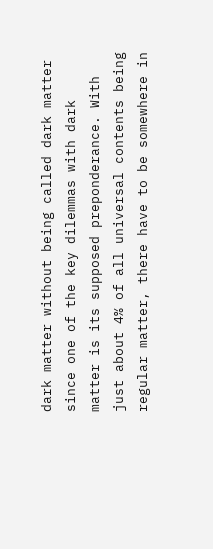dark matter without being called dark matter since one of the key dilemmas with dark matter is its supposed preponderance. With just about 4% of all universal contents being regular matter, there have to be somewhere in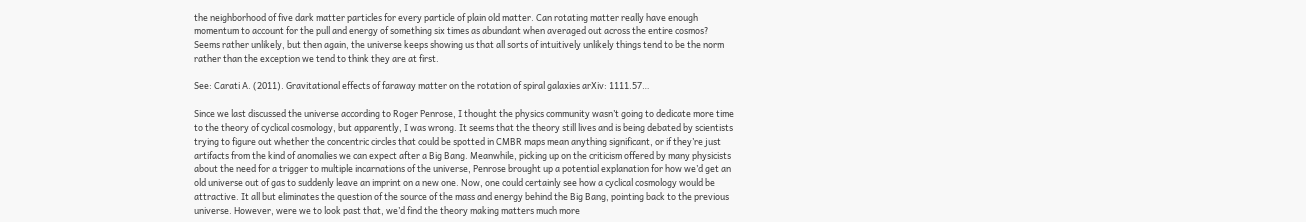the neighborhood of five dark matter particles for every particle of plain old matter. Can rotating matter really have enough momentum to account for the pull and energy of something six times as abundant when averaged out across the entire cosmos? Seems rather unlikely, but then again, the universe keeps showing us that all sorts of intuitively unlikely things tend to be the norm rather than the exception we tend to think they are at first.

See: Carati A. (2011). Gravitational effects of faraway matter on the rotation of spiral galaxies arXiv: 1111.57…

Since we last discussed the universe according to Roger Penrose, I thought the physics community wasn’t going to dedicate more time to the theory of cyclical cosmology, but apparently, I was wrong. It seems that the theory still lives and is being debated by scientists trying to figure out whether the concentric circles that could be spotted in CMBR maps mean anything significant, or if they’re just artifacts from the kind of anomalies we can expect after a Big Bang. Meanwhile, picking up on the criticism offered by many physicists about the need for a trigger to multiple incarnations of the universe, Penrose brought up a potential explanation for how we’d get an old universe out of gas to suddenly leave an imprint on a new one. Now, one could certainly see how a cyclical cosmology would be attractive. It all but eliminates the question of the source of the mass and energy behind the Big Bang, pointing back to the previous universe. However, were we to look past that, we’d find the theory making matters much more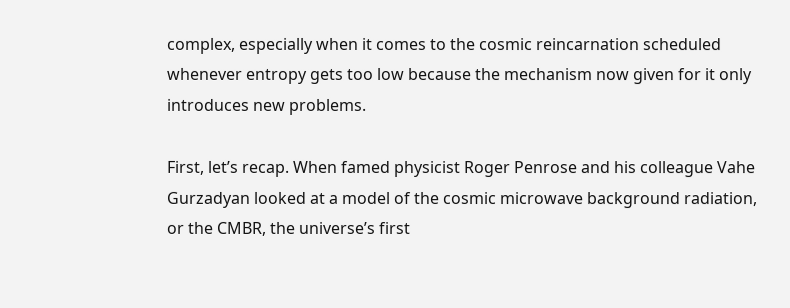complex, especially when it comes to the cosmic reincarnation scheduled whenever entropy gets too low because the mechanism now given for it only introduces new problems.

First, let’s recap. When famed physicist Roger Penrose and his colleague Vahe Gurzadyan looked at a model of the cosmic microwave background radiation, or the CMBR, the universe’s first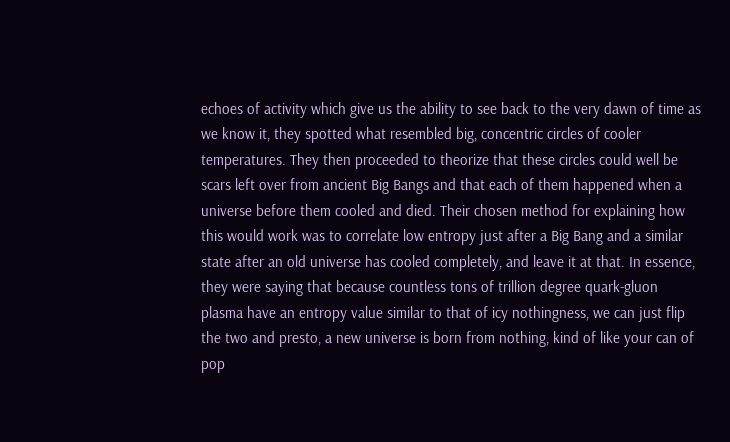echoes of activity which give us the ability to see back to the very dawn of time as we know it, they spotted what resembled big, concentric circles of cooler temperatures. They then proceeded to theorize that these circles could well be scars left over from ancient Big Bangs and that each of them happened when a universe before them cooled and died. Their chosen method for explaining how this would work was to correlate low entropy just after a Big Bang and a similar state after an old universe has cooled completely, and leave it at that. In essence, they were saying that because countless tons of trillion degree quark-gluon plasma have an entropy value similar to that of icy nothingness, we can just flip the two and presto, a new universe is born from nothing, kind of like your can of pop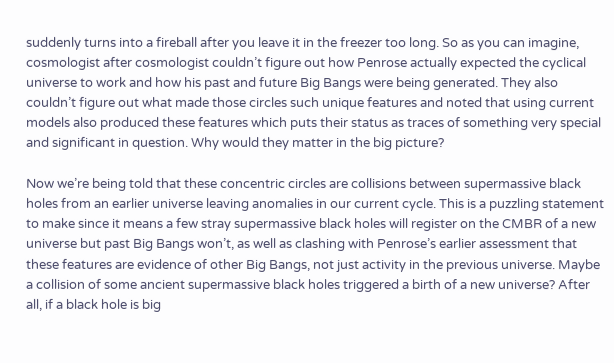suddenly turns into a fireball after you leave it in the freezer too long. So as you can imagine, cosmologist after cosmologist couldn’t figure out how Penrose actually expected the cyclical universe to work and how his past and future Big Bangs were being generated. They also couldn’t figure out what made those circles such unique features and noted that using current models also produced these features which puts their status as traces of something very special and significant in question. Why would they matter in the big picture?

Now we’re being told that these concentric circles are collisions between supermassive black holes from an earlier universe leaving anomalies in our current cycle. This is a puzzling statement to make since it means a few stray supermassive black holes will register on the CMBR of a new universe but past Big Bangs won’t, as well as clashing with Penrose’s earlier assessment that these features are evidence of other Big Bangs, not just activity in the previous universe. Maybe a collision of some ancient supermassive black holes triggered a birth of a new universe? After all, if a black hole is big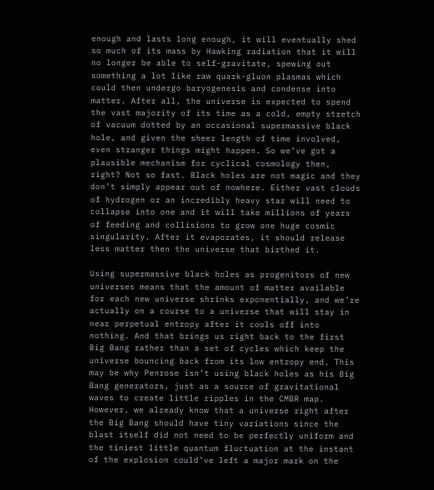enough and lasts long enough, it will eventually shed so much of its mass by Hawking radiation that it will no longer be able to self-gravitate, spewing out something a lot like raw quark-gluon plasmas which could then undergo baryogenesis and condense into matter. After all, the universe is expected to spend the vast majority of its time as a cold, empty stretch of vacuum dotted by an occasional supermassive black hole, and given the sheer length of time involved, even stranger things might happen. So we’ve got a plausible mechanism for cyclical cosmology then, right? Not so fast. Black holes are not magic and they don’t simply appear out of nowhere. Either vast clouds of hydrogen or an incredibly heavy star will need to collapse into one and it will take millions of years of feeding and collisions to grow one huge cosmic singularity. After it evaporates, it should release less matter then the universe that birthed it.

Using supermassive black holes as progenitors of new universes means that the amount of matter available for each new universe shrinks exponentially, and we’re actually on a course to a universe that will stay in near perpetual entropy after it cools off into nothing. And that brings us right back to the first Big Bang rather than a set of cycles which keep the universe bouncing back from its low entropy end. This may be why Penrose isn’t using black holes as his Big Bang generators, just as a source of gravitational waves to create little ripples in the CMBR map. However, we already know that a universe right after the Big Bang should have tiny variations since the blast itself did not need to be perfectly uniform and the tiniest little quantum fluctuation at the instant of the explosion could’ve left a major mark on the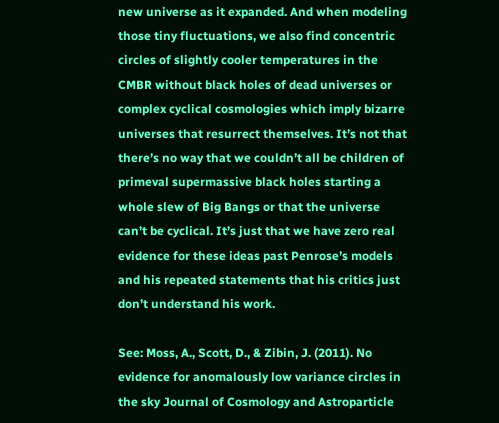new universe as it expanded. And when modeling those tiny fluctuations, we also find concentric circles of slightly cooler temperatures in the CMBR without black holes of dead universes or complex cyclical cosmologies which imply bizarre universes that resurrect themselves. It’s not that there’s no way that we couldn’t all be children of primeval supermassive black holes starting a whole slew of Big Bangs or that the universe can’t be cyclical. It’s just that we have zero real evidence for these ideas past Penrose’s models and his repeated statements that his critics just don’t understand his work.

See: Moss, A., Scott, D., & Zibin, J. (2011). No evidence for anomalously low variance circles in the sky Journal of Cosmology and Astroparticle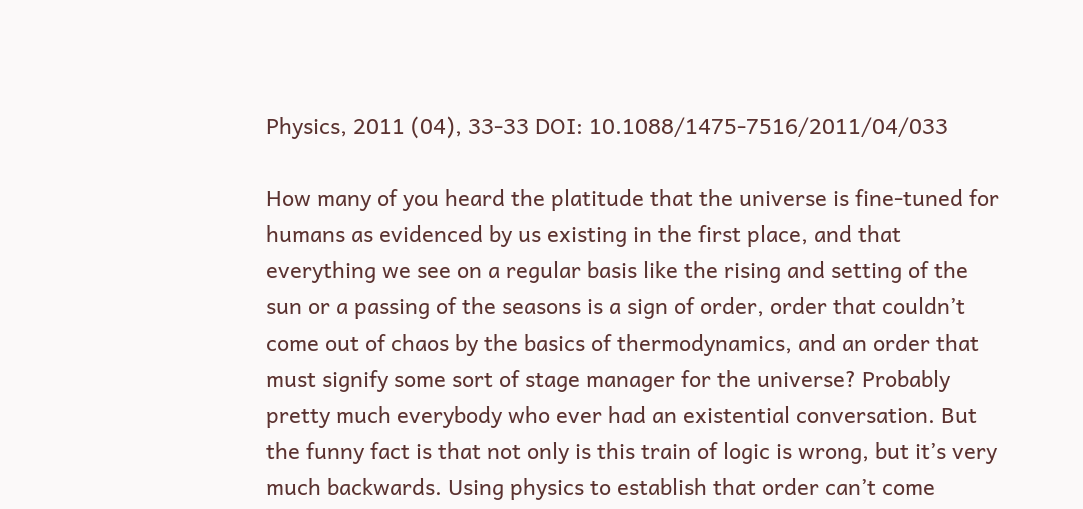Physics, 2011 (04), 33-33 DOI: 10.1088/1475-7516/2011/04/033

How many of you heard the platitude that the universe is fine-tuned for humans as evidenced by us existing in the first place, and that everything we see on a regular basis like the rising and setting of the sun or a passing of the seasons is a sign of order, order that couldn’t come out of chaos by the basics of thermodynamics, and an order that must signify some sort of stage manager for the universe? Probably pretty much everybody who ever had an existential conversation. But the funny fact is that not only is this train of logic is wrong, but it’s very much backwards. Using physics to establish that order can’t come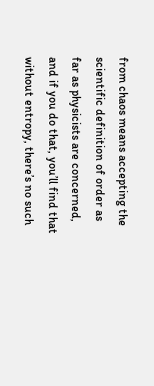from chaos means accepting the scientific definition of order as far as physicists are concerned, and if you do that, you’ll find that without entropy, there’s no such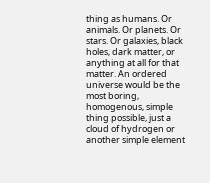thing as humans. Or animals. Or planets. Or stars. Or galaxies, black holes, dark matter, or anything at all for that matter. An ordered universe would be the most boring, homogenous, simple thing possible, just a cloud of hydrogen or another simple element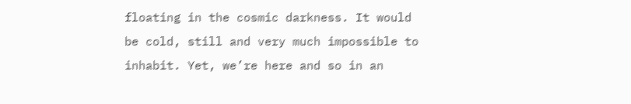floating in the cosmic darkness. It would be cold, still and very much impossible to inhabit. Yet, we’re here and so in an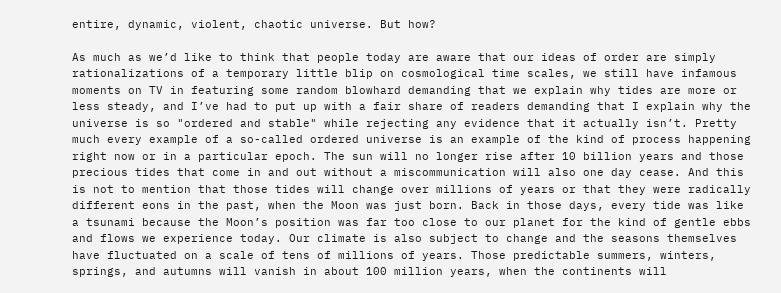entire, dynamic, violent, chaotic universe. But how?

As much as we’d like to think that people today are aware that our ideas of order are simply rationalizations of a temporary little blip on cosmological time scales, we still have infamous moments on TV in featuring some random blowhard demanding that we explain why tides are more or less steady, and I’ve had to put up with a fair share of readers demanding that I explain why the universe is so "ordered and stable" while rejecting any evidence that it actually isn’t. Pretty much every example of a so-called ordered universe is an example of the kind of process happening right now or in a particular epoch. The sun will no longer rise after 10 billion years and those precious tides that come in and out without a miscommunication will also one day cease. And this is not to mention that those tides will change over millions of years or that they were radically different eons in the past, when the Moon was just born. Back in those days, every tide was like a tsunami because the Moon’s position was far too close to our planet for the kind of gentle ebbs and flows we experience today. Our climate is also subject to change and the seasons themselves have fluctuated on a scale of tens of millions of years. Those predictable summers, winters, springs, and autumns will vanish in about 100 million years, when the continents will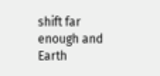shift far enough and Earth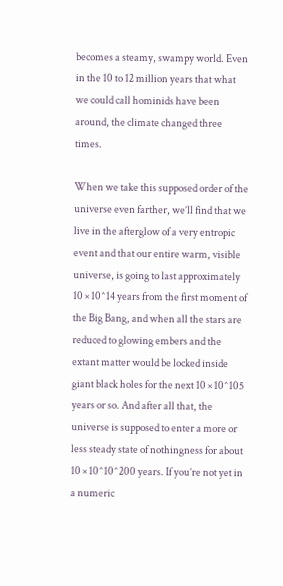becomes a steamy, swampy world. Even in the 10 to 12 million years that what we could call hominids have been around, the climate changed three times.

When we take this supposed order of the universe even farther, we’ll find that we live in the afterglow of a very entropic event and that our entire warm, visible universe, is going to last approximately 10 × 10^14 years from the first moment of the Big Bang, and when all the stars are reduced to glowing embers and the extant matter would be locked inside giant black holes for the next 10 × 10^105 years or so. And after all that, the universe is supposed to enter a more or less steady state of nothingness for about 10 × 10^10^200 years. If you’re not yet in a numeric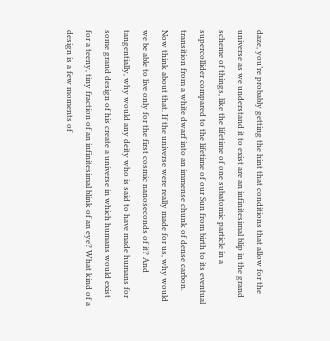daze, you’re probably getting the hint that conditions that allow for the universe as we understand it to exist are an infinitesimal blip in the grand scheme of things, like the lifetime of one subatomic particle in a supercollider compared to the lifetime of our Sun from birth to its eventual transition from a white dwarf into an immense chunk of dense carbon. Now think about that. If the universe were really made for us, why would we be able to live only for the first cosmic nanoseconds of it? And tangentially, why would any deity who is said to have made humans for some grand design of his create a universe in which humans would exist for a teeny, tiny fraction of an infinitesimal blink of an eye? What kind of a design is a few moments of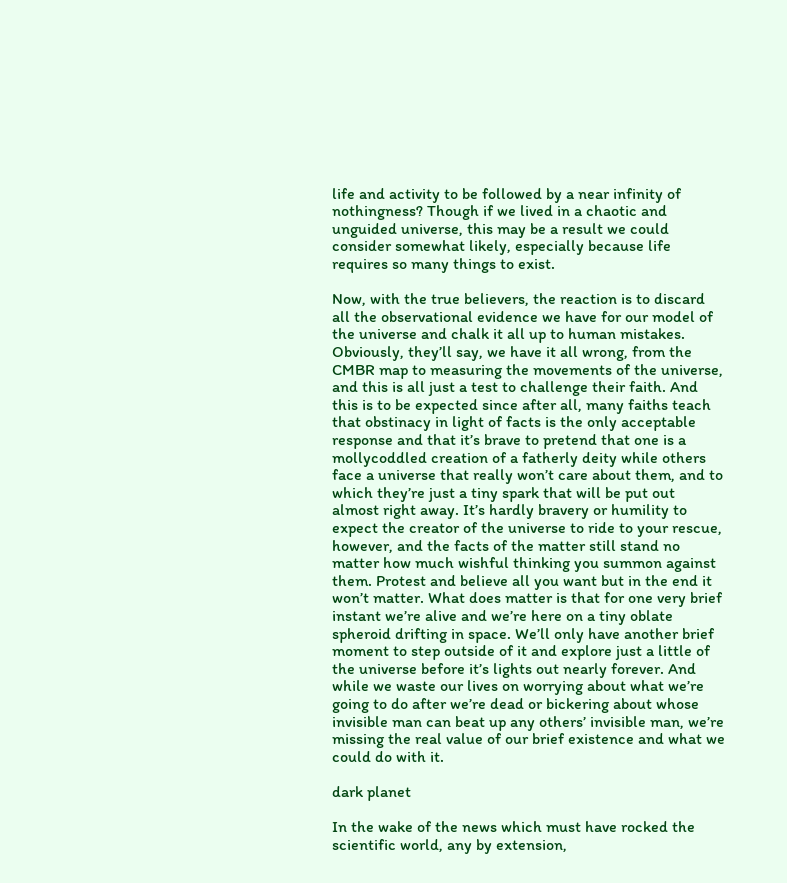life and activity to be followed by a near infinity of nothingness? Though if we lived in a chaotic and unguided universe, this may be a result we could consider somewhat likely, especially because life requires so many things to exist.

Now, with the true believers, the reaction is to discard all the observational evidence we have for our model of the universe and chalk it all up to human mistakes. Obviously, they’ll say, we have it all wrong, from the CMBR map to measuring the movements of the universe, and this is all just a test to challenge their faith. And this is to be expected since after all, many faiths teach that obstinacy in light of facts is the only acceptable response and that it’s brave to pretend that one is a mollycoddled creation of a fatherly deity while others face a universe that really won’t care about them, and to which they’re just a tiny spark that will be put out almost right away. It’s hardly bravery or humility to expect the creator of the universe to ride to your rescue, however, and the facts of the matter still stand no matter how much wishful thinking you summon against them. Protest and believe all you want but in the end it won’t matter. What does matter is that for one very brief instant we’re alive and we’re here on a tiny oblate spheroid drifting in space. We’ll only have another brief moment to step outside of it and explore just a little of the universe before it’s lights out nearly forever. And while we waste our lives on worrying about what we’re going to do after we’re dead or bickering about whose invisible man can beat up any others’ invisible man, we’re missing the real value of our brief existence and what we could do with it.

dark planet

In the wake of the news which must have rocked the scientific world, any by extension,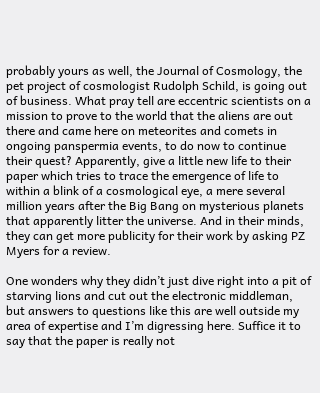probably yours as well, the Journal of Cosmology, the pet project of cosmologist Rudolph Schild, is going out of business. What pray tell are eccentric scientists on a mission to prove to the world that the aliens are out there and came here on meteorites and comets in ongoing panspermia events, to do now to continue their quest? Apparently, give a little new life to their paper which tries to trace the emergence of life to within a blink of a cosmological eye, a mere several million years after the Big Bang on mysterious planets that apparently litter the universe. And in their minds, they can get more publicity for their work by asking PZ Myers for a review.

One wonders why they didn’t just dive right into a pit of starving lions and cut out the electronic middleman, but answers to questions like this are well outside my area of expertise and I’m digressing here. Suffice it to say that the paper is really not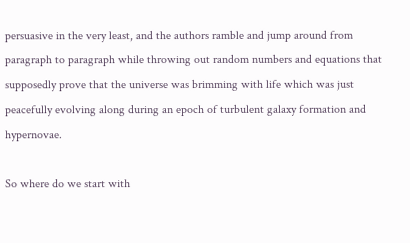persuasive in the very least, and the authors ramble and jump around from paragraph to paragraph while throwing out random numbers and equations that supposedly prove that the universe was brimming with life which was just peacefully evolving along during an epoch of turbulent galaxy formation and hypernovae.

So where do we start with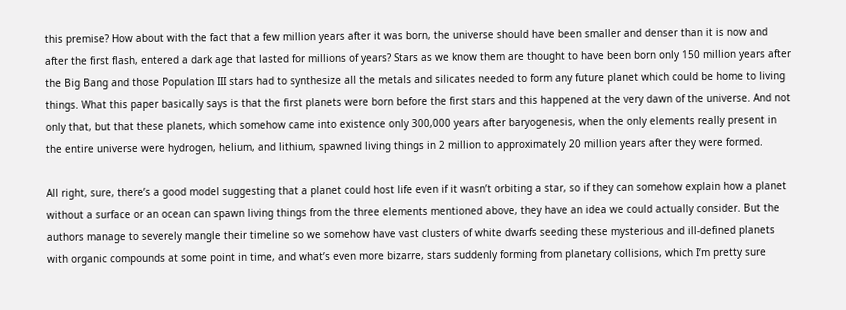this premise? How about with the fact that a few million years after it was born, the universe should have been smaller and denser than it is now and after the first flash, entered a dark age that lasted for millions of years? Stars as we know them are thought to have been born only 150 million years after the Big Bang and those Population III stars had to synthesize all the metals and silicates needed to form any future planet which could be home to living things. What this paper basically says is that the first planets were born before the first stars and this happened at the very dawn of the universe. And not only that, but that these planets, which somehow came into existence only 300,000 years after baryogenesis, when the only elements really present in the entire universe were hydrogen, helium, and lithium, spawned living things in 2 million to approximately 20 million years after they were formed.

All right, sure, there’s a good model suggesting that a planet could host life even if it wasn’t orbiting a star, so if they can somehow explain how a planet without a surface or an ocean can spawn living things from the three elements mentioned above, they have an idea we could actually consider. But the authors manage to severely mangle their timeline so we somehow have vast clusters of white dwarfs seeding these mysterious and ill-defined planets with organic compounds at some point in time, and what’s even more bizarre, stars suddenly forming from planetary collisions, which I’m pretty sure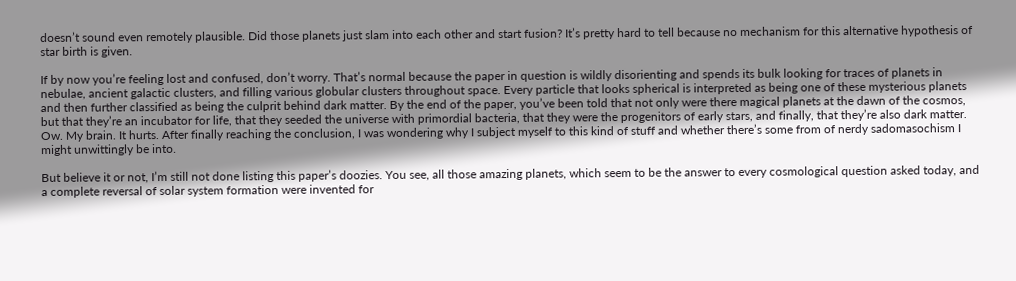doesn’t sound even remotely plausible. Did those planets just slam into each other and start fusion? It’s pretty hard to tell because no mechanism for this alternative hypothesis of star birth is given.

If by now you’re feeling lost and confused, don’t worry. That’s normal because the paper in question is wildly disorienting and spends its bulk looking for traces of planets in nebulae, ancient galactic clusters, and filling various globular clusters throughout space. Every particle that looks spherical is interpreted as being one of these mysterious planets and then further classified as being the culprit behind dark matter. By the end of the paper, you’ve been told that not only were there magical planets at the dawn of the cosmos, but that they’re an incubator for life, that they seeded the universe with primordial bacteria, that they were the progenitors of early stars, and finally, that they’re also dark matter. Ow. My brain. It hurts. After finally reaching the conclusion, I was wondering why I subject myself to this kind of stuff and whether there’s some from of nerdy sadomasochism I might unwittingly be into.

But believe it or not, I’m still not done listing this paper’s doozies. You see, all those amazing planets, which seem to be the answer to every cosmological question asked today, and a complete reversal of solar system formation were invented for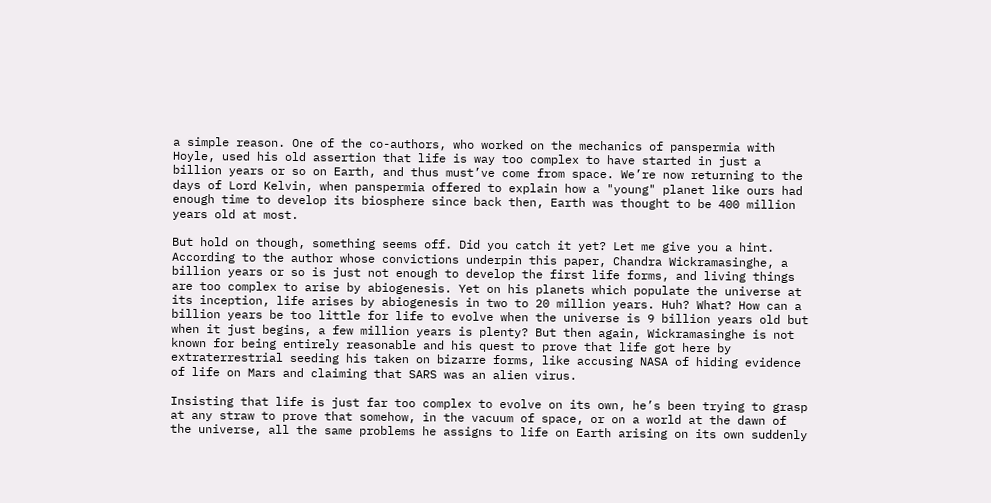a simple reason. One of the co-authors, who worked on the mechanics of panspermia with Hoyle, used his old assertion that life is way too complex to have started in just a billion years or so on Earth, and thus must’ve come from space. We’re now returning to the days of Lord Kelvin, when panspermia offered to explain how a "young" planet like ours had enough time to develop its biosphere since back then, Earth was thought to be 400 million years old at most.

But hold on though, something seems off. Did you catch it yet? Let me give you a hint. According to the author whose convictions underpin this paper, Chandra Wickramasinghe, a billion years or so is just not enough to develop the first life forms, and living things are too complex to arise by abiogenesis. Yet on his planets which populate the universe at its inception, life arises by abiogenesis in two to 20 million years. Huh? What? How can a billion years be too little for life to evolve when the universe is 9 billion years old but when it just begins, a few million years is plenty? But then again, Wickramasinghe is not known for being entirely reasonable and his quest to prove that life got here by extraterrestrial seeding his taken on bizarre forms, like accusing NASA of hiding evidence of life on Mars and claiming that SARS was an alien virus.

Insisting that life is just far too complex to evolve on its own, he’s been trying to grasp at any straw to prove that somehow, in the vacuum of space, or on a world at the dawn of the universe, all the same problems he assigns to life on Earth arising on its own suddenly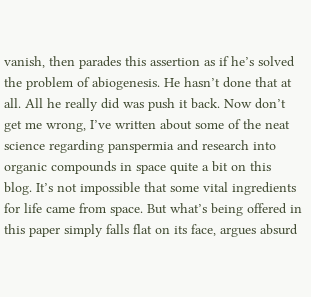vanish, then parades this assertion as if he’s solved the problem of abiogenesis. He hasn’t done that at all. All he really did was push it back. Now don’t get me wrong, I’ve written about some of the neat science regarding panspermia and research into organic compounds in space quite a bit on this blog. It’s not impossible that some vital ingredients for life came from space. But what’s being offered in this paper simply falls flat on its face, argues absurd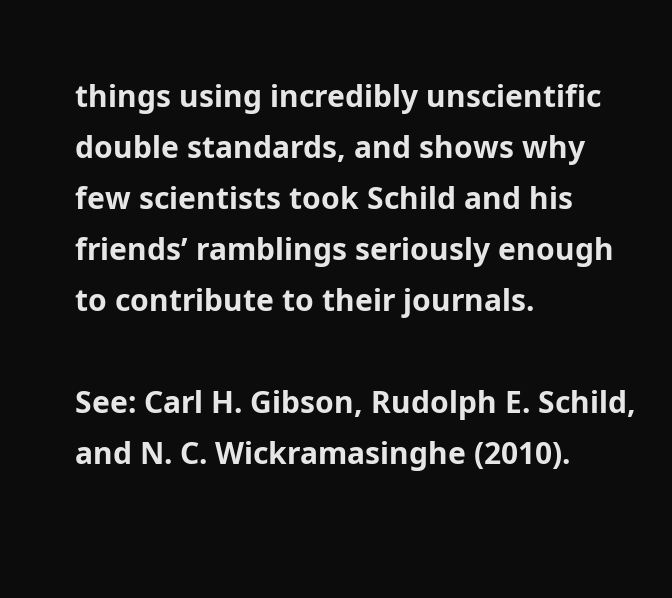things using incredibly unscientific double standards, and shows why few scientists took Schild and his friends’ ramblings seriously enough to contribute to their journals.

See: Carl H. Gibson, Rudolph E. Schild, and N. C. Wickramasinghe (2010).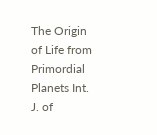The Origin of Life from Primordial Planets Int. J. of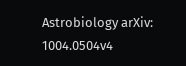Astrobiology arXiv: 1004.0504v4